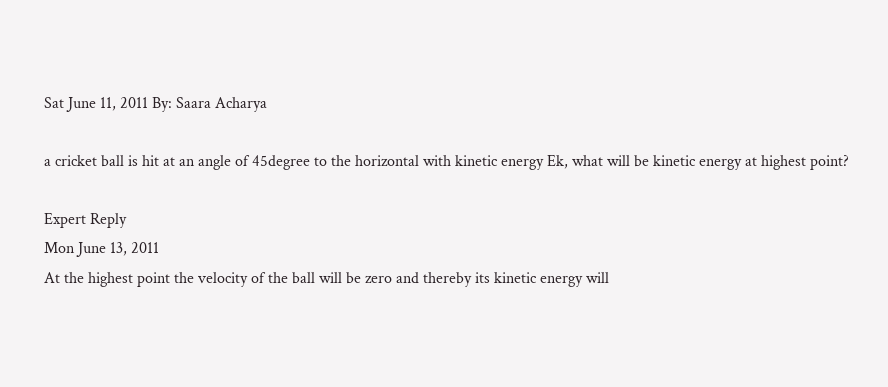Sat June 11, 2011 By: Saara Acharya

a cricket ball is hit at an angle of 45degree to the horizontal with kinetic energy Ek, what will be kinetic energy at highest point?

Expert Reply
Mon June 13, 2011
At the highest point the velocity of the ball will be zero and thereby its kinetic energy will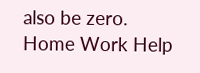also be zero.
Home Work Help